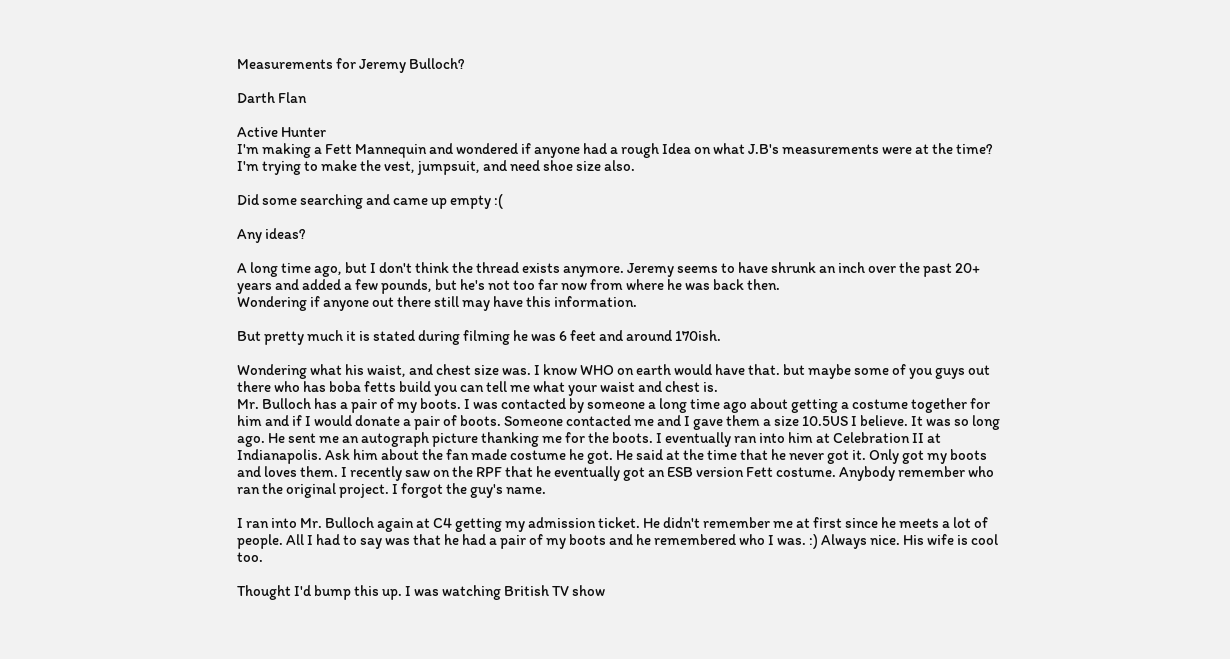Measurements for Jeremy Bulloch?

Darth Flan

Active Hunter
I'm making a Fett Mannequin and wondered if anyone had a rough Idea on what J.B's measurements were at the time? I'm trying to make the vest, jumpsuit, and need shoe size also.

Did some searching and came up empty :(

Any ideas?

A long time ago, but I don't think the thread exists anymore. Jeremy seems to have shrunk an inch over the past 20+ years and added a few pounds, but he's not too far now from where he was back then.
Wondering if anyone out there still may have this information.

But pretty much it is stated during filming he was 6 feet and around 170ish.

Wondering what his waist, and chest size was. I know WHO on earth would have that. but maybe some of you guys out there who has boba fetts build you can tell me what your waist and chest is.
Mr. Bulloch has a pair of my boots. I was contacted by someone a long time ago about getting a costume together for him and if I would donate a pair of boots. Someone contacted me and I gave them a size 10.5US I believe. It was so long ago. He sent me an autograph picture thanking me for the boots. I eventually ran into him at Celebration II at Indianapolis. Ask him about the fan made costume he got. He said at the time that he never got it. Only got my boots and loves them. I recently saw on the RPF that he eventually got an ESB version Fett costume. Anybody remember who ran the original project. I forgot the guy's name.

I ran into Mr. Bulloch again at C4 getting my admission ticket. He didn't remember me at first since he meets a lot of people. All I had to say was that he had a pair of my boots and he remembered who I was. :) Always nice. His wife is cool too.

Thought I'd bump this up. I was watching British TV show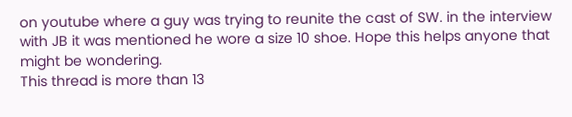on youtube where a guy was trying to reunite the cast of SW. in the interview with JB it was mentioned he wore a size 10 shoe. Hope this helps anyone that might be wondering.
This thread is more than 13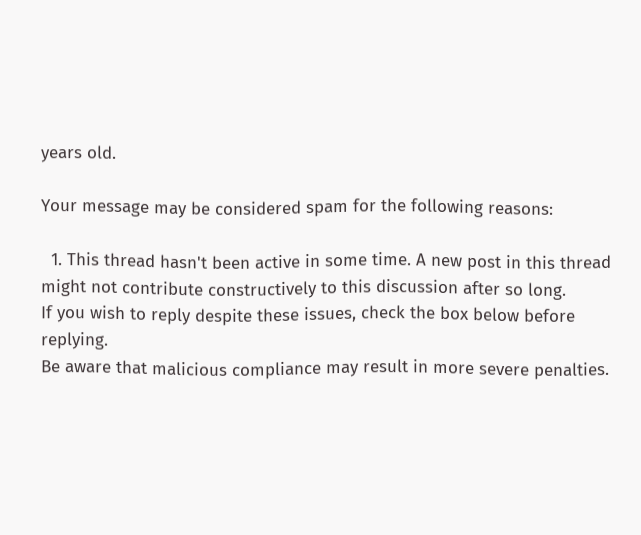years old.

Your message may be considered spam for the following reasons:

  1. This thread hasn't been active in some time. A new post in this thread might not contribute constructively to this discussion after so long.
If you wish to reply despite these issues, check the box below before replying.
Be aware that malicious compliance may result in more severe penalties.